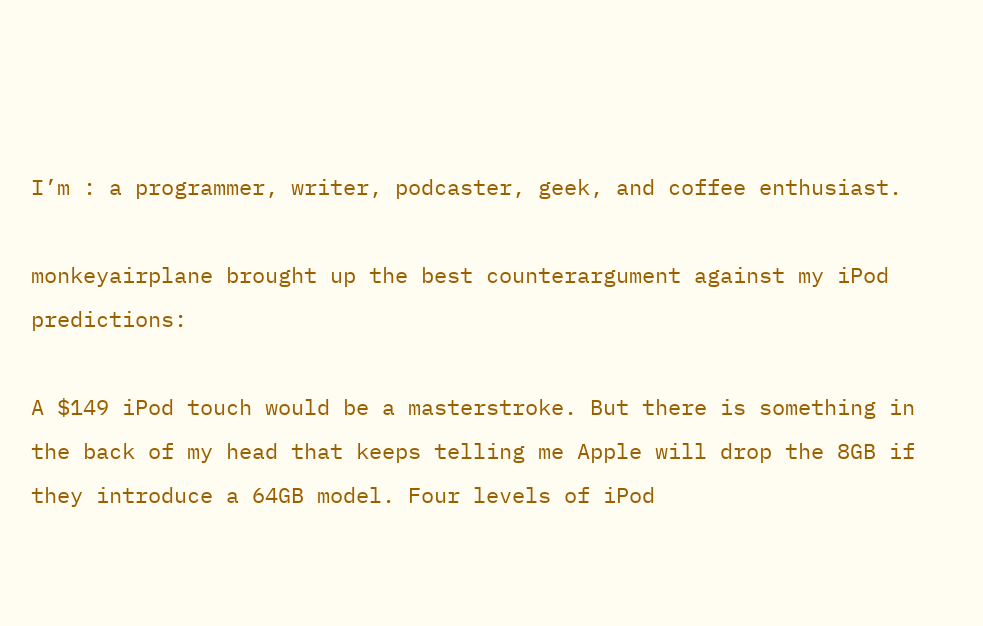I’m : a programmer, writer, podcaster, geek, and coffee enthusiast.

monkeyairplane brought up the best counterargument against my iPod predictions:

A $149 iPod touch would be a masterstroke. But there is something in the back of my head that keeps telling me Apple will drop the 8GB if they introduce a 64GB model. Four levels of iPod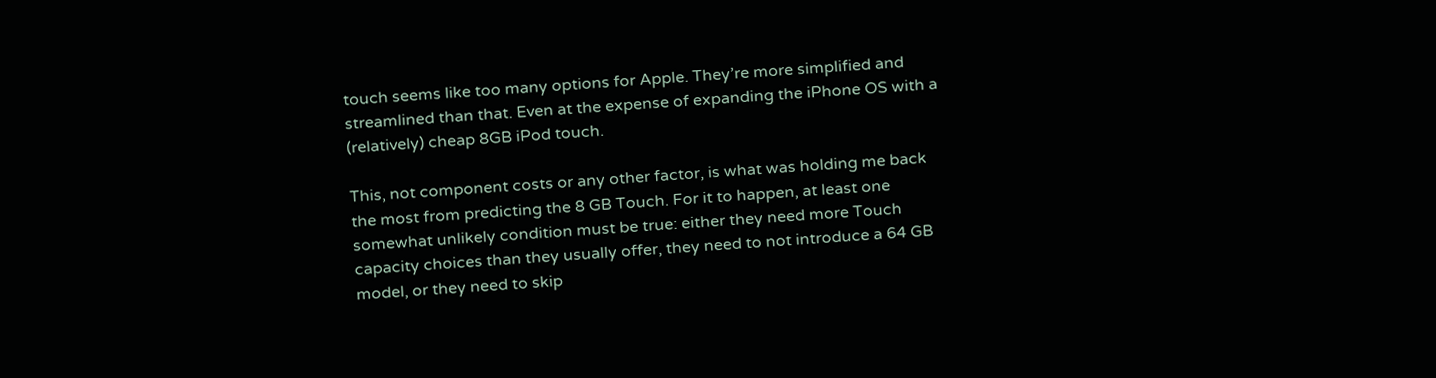touch seems like too many options for Apple. They’re more simplified and streamlined than that. Even at the expense of expanding the iPhone OS with a (relatively) cheap 8GB iPod touch.

This, not component costs or any other factor, is what was holding me back the most from predicting the 8 GB Touch. For it to happen, at least one somewhat unlikely condition must be true: either they need more Touch capacity choices than they usually offer, they need to not introduce a 64 GB model, or they need to skip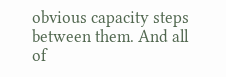obvious capacity steps between them. And all of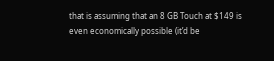that is assuming that an 8 GB Touch at $149 is even economically possible (it’d be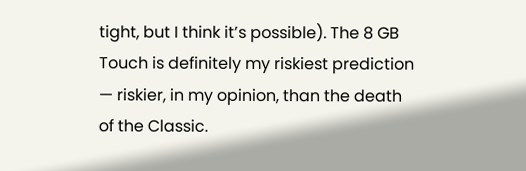tight, but I think it’s possible). The 8 GB Touch is definitely my riskiest prediction — riskier, in my opinion, than the death of the Classic.